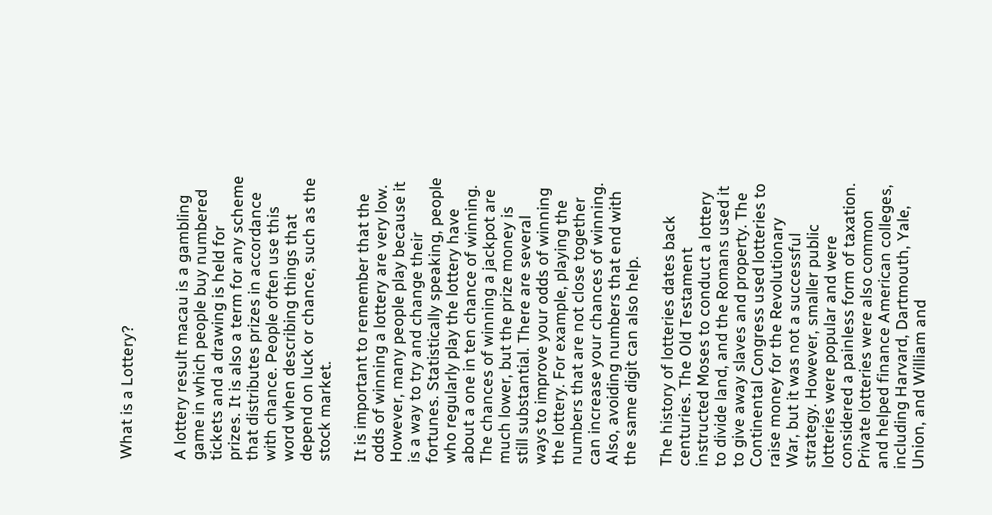What is a Lottery?


A lottery result macau is a gambling game in which people buy numbered tickets and a drawing is held for prizes. It is also a term for any scheme that distributes prizes in accordance with chance. People often use this word when describing things that depend on luck or chance, such as the stock market.

It is important to remember that the odds of winning a lottery are very low. However, many people play because it is a way to try and change their fortunes. Statistically speaking, people who regularly play the lottery have about a one in ten chance of winning. The chances of winning a jackpot are much lower, but the prize money is still substantial. There are several ways to improve your odds of winning the lottery. For example, playing the numbers that are not close together can increase your chances of winning. Also, avoiding numbers that end with the same digit can also help.

The history of lotteries dates back centuries. The Old Testament instructed Moses to conduct a lottery to divide land, and the Romans used it to give away slaves and property. The Continental Congress used lotteries to raise money for the Revolutionary War, but it was not a successful strategy. However, smaller public lotteries were popular and were considered a painless form of taxation. Private lotteries were also common and helped finance American colleges, including Harvard, Dartmouth, Yale, Union, and William and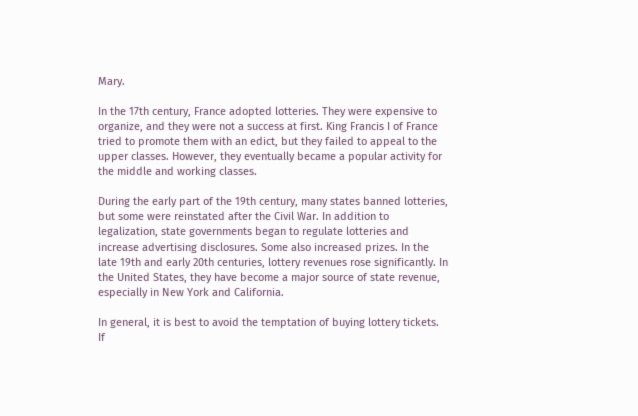Mary.

In the 17th century, France adopted lotteries. They were expensive to organize, and they were not a success at first. King Francis I of France tried to promote them with an edict, but they failed to appeal to the upper classes. However, they eventually became a popular activity for the middle and working classes.

During the early part of the 19th century, many states banned lotteries, but some were reinstated after the Civil War. In addition to legalization, state governments began to regulate lotteries and increase advertising disclosures. Some also increased prizes. In the late 19th and early 20th centuries, lottery revenues rose significantly. In the United States, they have become a major source of state revenue, especially in New York and California.

In general, it is best to avoid the temptation of buying lottery tickets. If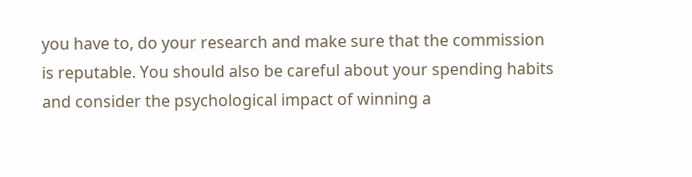you have to, do your research and make sure that the commission is reputable. You should also be careful about your spending habits and consider the psychological impact of winning a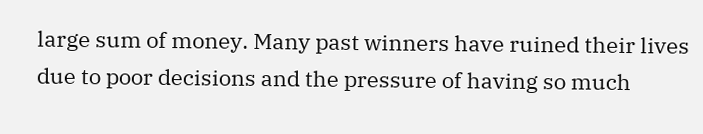large sum of money. Many past winners have ruined their lives due to poor decisions and the pressure of having so much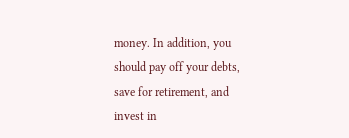money. In addition, you should pay off your debts, save for retirement, and invest in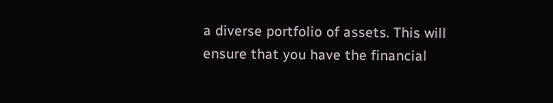a diverse portfolio of assets. This will ensure that you have the financial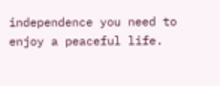independence you need to enjoy a peaceful life.